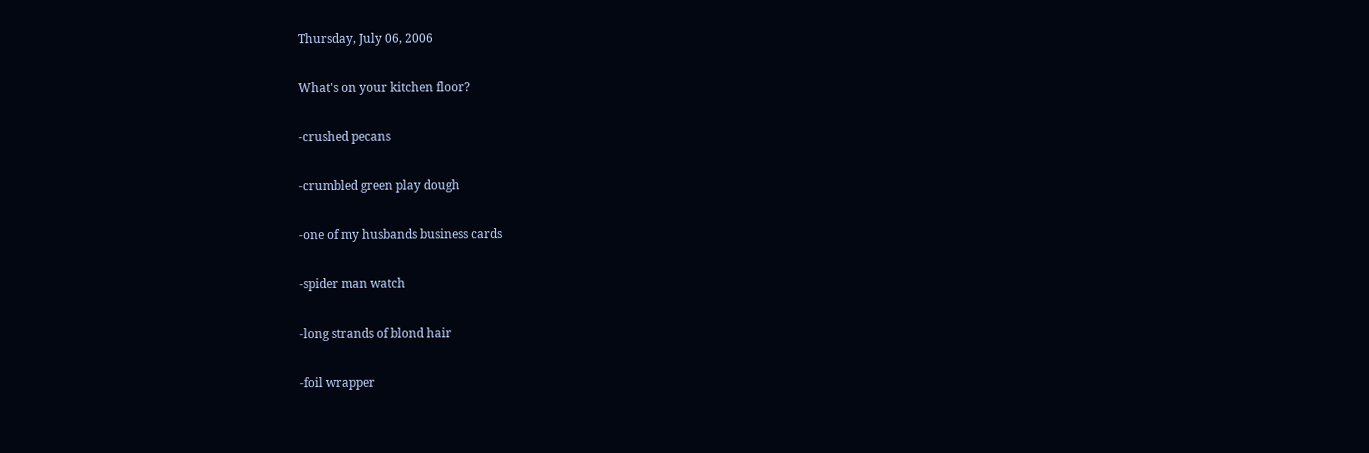Thursday, July 06, 2006

What's on your kitchen floor?

-crushed pecans

-crumbled green play dough

-one of my husbands business cards

-spider man watch

-long strands of blond hair

-foil wrapper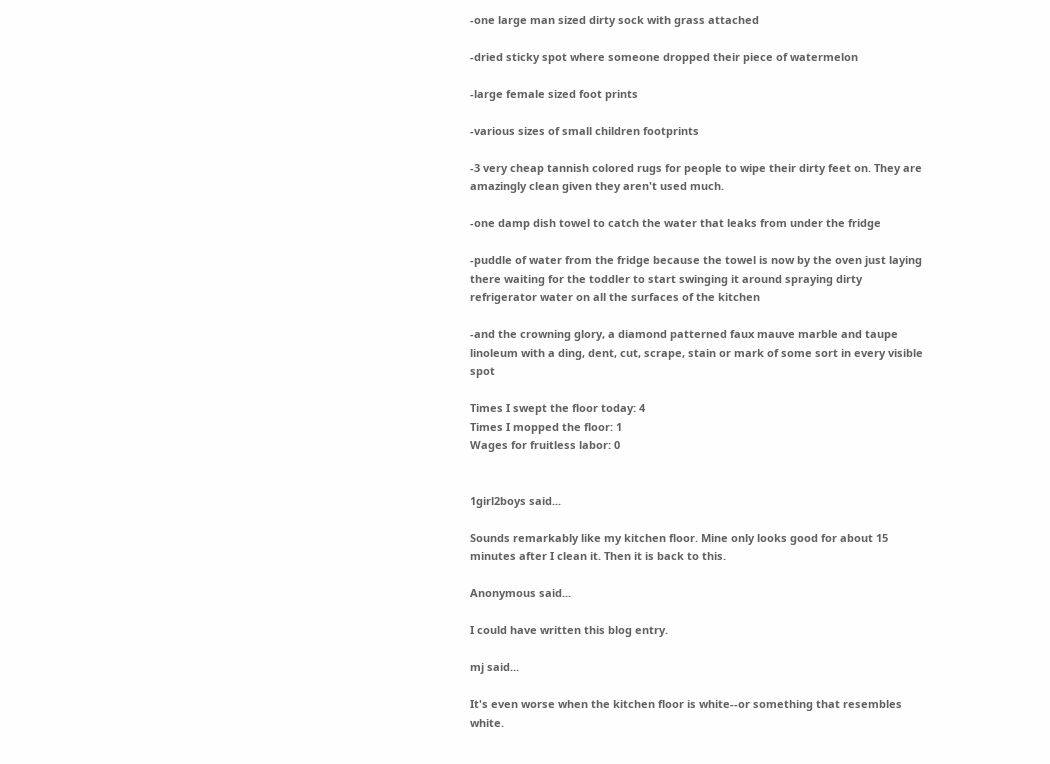-one large man sized dirty sock with grass attached

-dried sticky spot where someone dropped their piece of watermelon

-large female sized foot prints

-various sizes of small children footprints

-3 very cheap tannish colored rugs for people to wipe their dirty feet on. They are amazingly clean given they aren't used much.

-one damp dish towel to catch the water that leaks from under the fridge

-puddle of water from the fridge because the towel is now by the oven just laying there waiting for the toddler to start swinging it around spraying dirty refrigerator water on all the surfaces of the kitchen

-and the crowning glory, a diamond patterned faux mauve marble and taupe linoleum with a ding, dent, cut, scrape, stain or mark of some sort in every visible spot

Times I swept the floor today: 4
Times I mopped the floor: 1
Wages for fruitless labor: 0


1girl2boys said...

Sounds remarkably like my kitchen floor. Mine only looks good for about 15 minutes after I clean it. Then it is back to this.

Anonymous said...

I could have written this blog entry.

mj said...

It's even worse when the kitchen floor is white--or something that resembles white.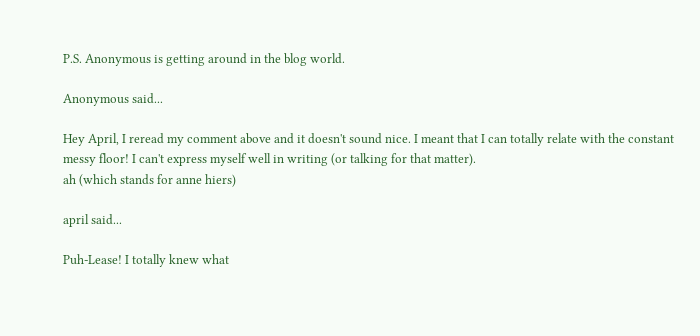P.S. Anonymous is getting around in the blog world.

Anonymous said...

Hey April, I reread my comment above and it doesn't sound nice. I meant that I can totally relate with the constant messy floor! I can't express myself well in writing (or talking for that matter).
ah (which stands for anne hiers)

april said...

Puh-Lease! I totally knew what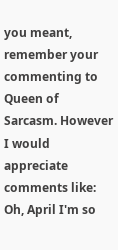you meant, remember your commenting to Queen of Sarcasm. However I would appreciate comments like:
Oh, April I'm so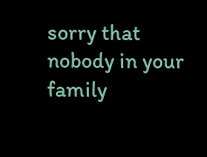sorry that nobody in your family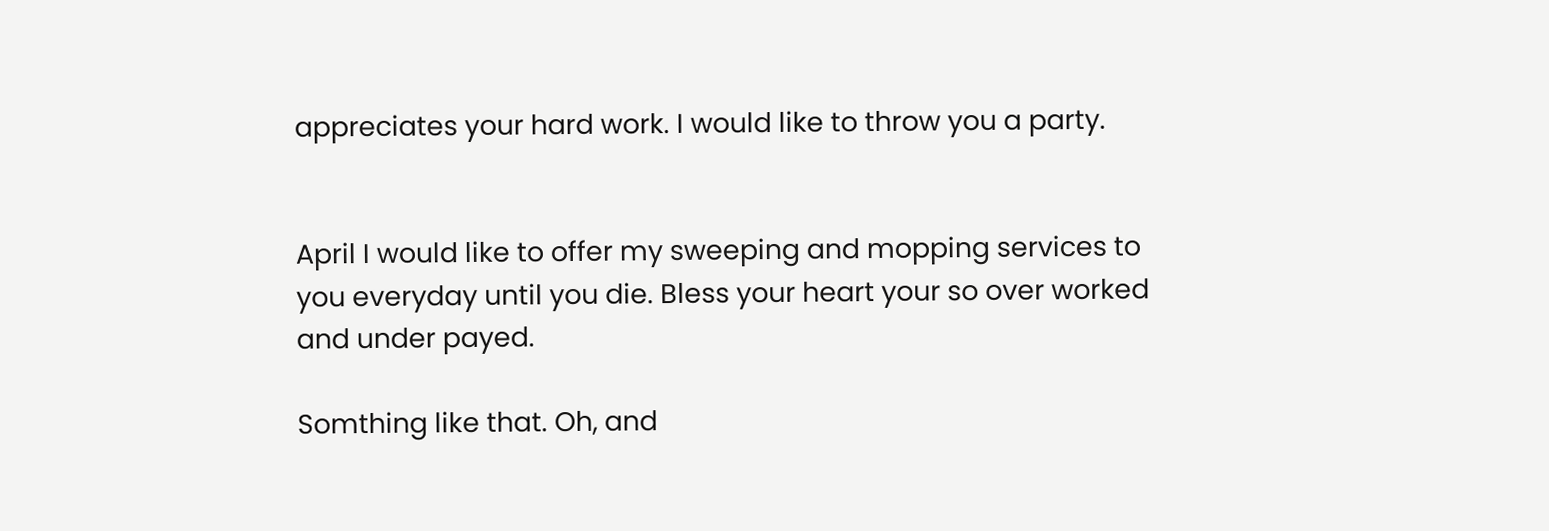appreciates your hard work. I would like to throw you a party.


April I would like to offer my sweeping and mopping services to you everyday until you die. Bless your heart your so over worked and under payed.

Somthing like that. Oh, and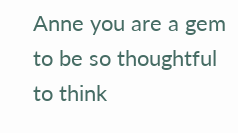Anne you are a gem to be so thoughtful to think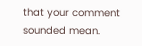that your comment sounded mean.